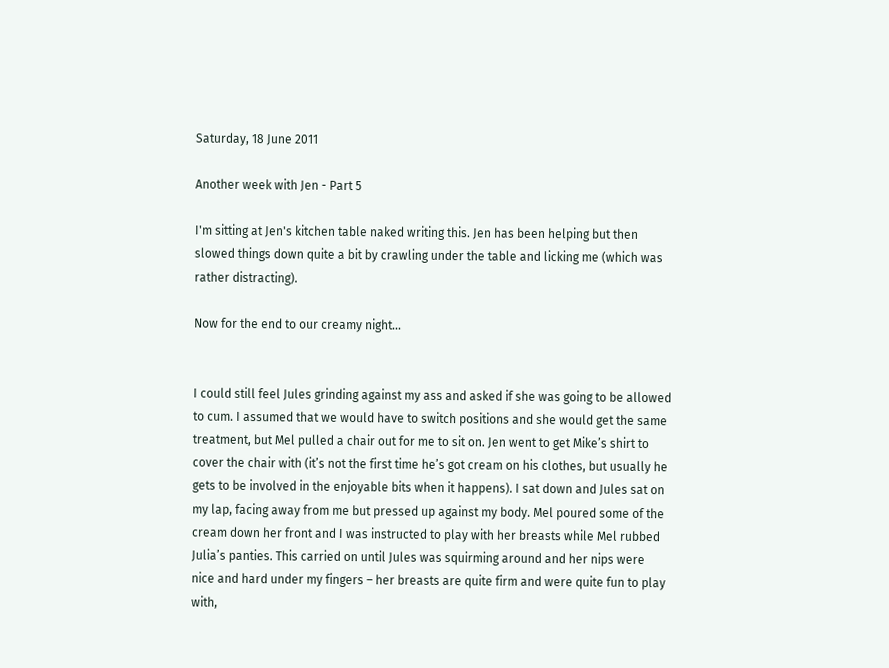Saturday, 18 June 2011

Another week with Jen - Part 5

I'm sitting at Jen's kitchen table naked writing this. Jen has been helping but then slowed things down quite a bit by crawling under the table and licking me (which was rather distracting).

Now for the end to our creamy night...


I could still feel Jules grinding against my ass and asked if she was going to be allowed to cum. I assumed that we would have to switch positions and she would get the same treatment, but Mel pulled a chair out for me to sit on. Jen went to get Mike’s shirt to cover the chair with (it’s not the first time he’s got cream on his clothes, but usually he gets to be involved in the enjoyable bits when it happens). I sat down and Jules sat on my lap, facing away from me but pressed up against my body. Mel poured some of the cream down her front and I was instructed to play with her breasts while Mel rubbed Julia’s panties. This carried on until Jules was squirming around and her nips were nice and hard under my fingers – her breasts are quite firm and were quite fun to play with,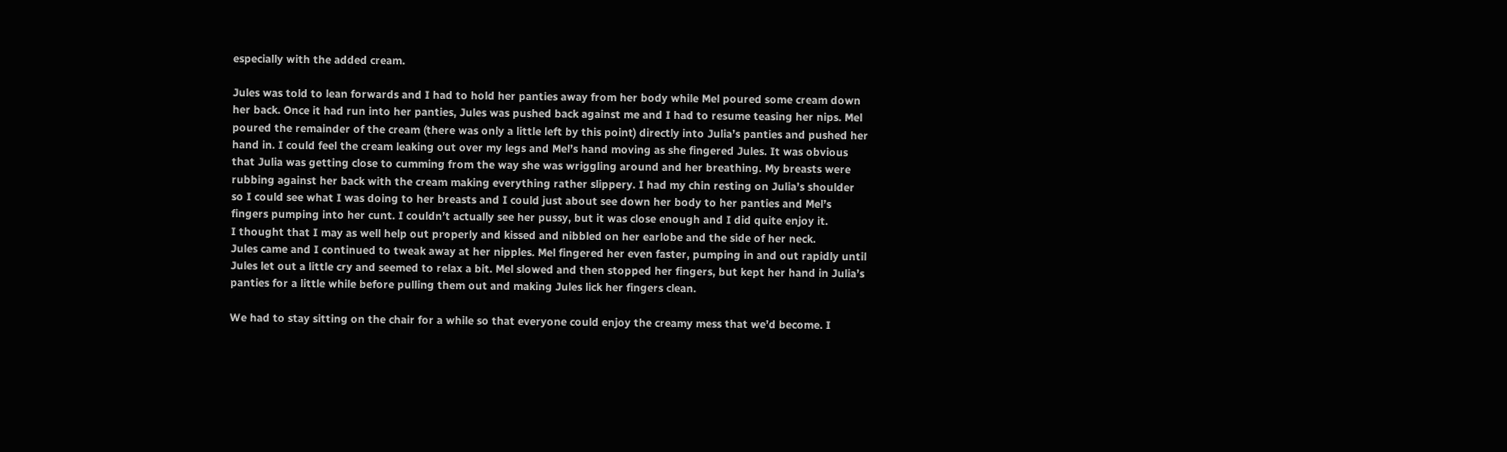especially with the added cream.

Jules was told to lean forwards and I had to hold her panties away from her body while Mel poured some cream down her back. Once it had run into her panties, Jules was pushed back against me and I had to resume teasing her nips. Mel poured the remainder of the cream (there was only a little left by this point) directly into Julia’s panties and pushed her hand in. I could feel the cream leaking out over my legs and Mel’s hand moving as she fingered Jules. It was obvious that Julia was getting close to cumming from the way she was wriggling around and her breathing. My breasts were rubbing against her back with the cream making everything rather slippery. I had my chin resting on Julia’s shoulder so I could see what I was doing to her breasts and I could just about see down her body to her panties and Mel’s fingers pumping into her cunt. I couldn’t actually see her pussy, but it was close enough and I did quite enjoy it.
I thought that I may as well help out properly and kissed and nibbled on her earlobe and the side of her neck.
Jules came and I continued to tweak away at her nipples. Mel fingered her even faster, pumping in and out rapidly until Jules let out a little cry and seemed to relax a bit. Mel slowed and then stopped her fingers, but kept her hand in Julia’s panties for a little while before pulling them out and making Jules lick her fingers clean.

We had to stay sitting on the chair for a while so that everyone could enjoy the creamy mess that we’d become. I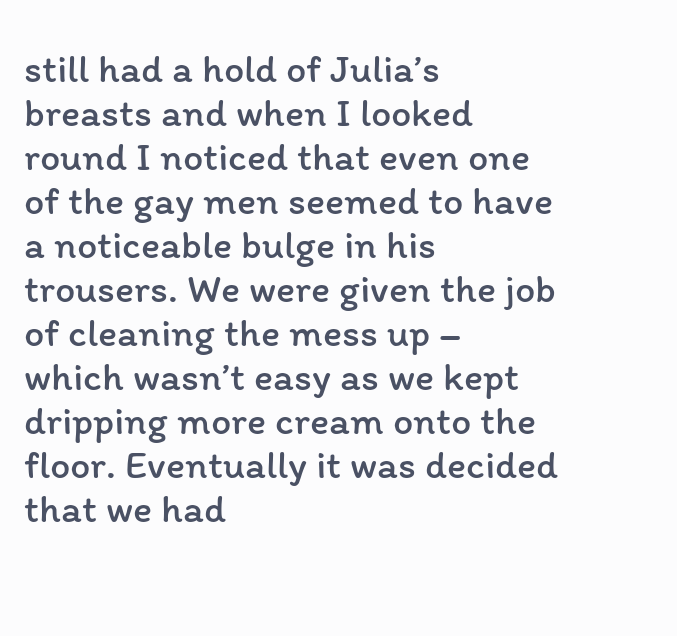still had a hold of Julia’s breasts and when I looked round I noticed that even one of the gay men seemed to have a noticeable bulge in his trousers. We were given the job of cleaning the mess up – which wasn’t easy as we kept dripping more cream onto the floor. Eventually it was decided that we had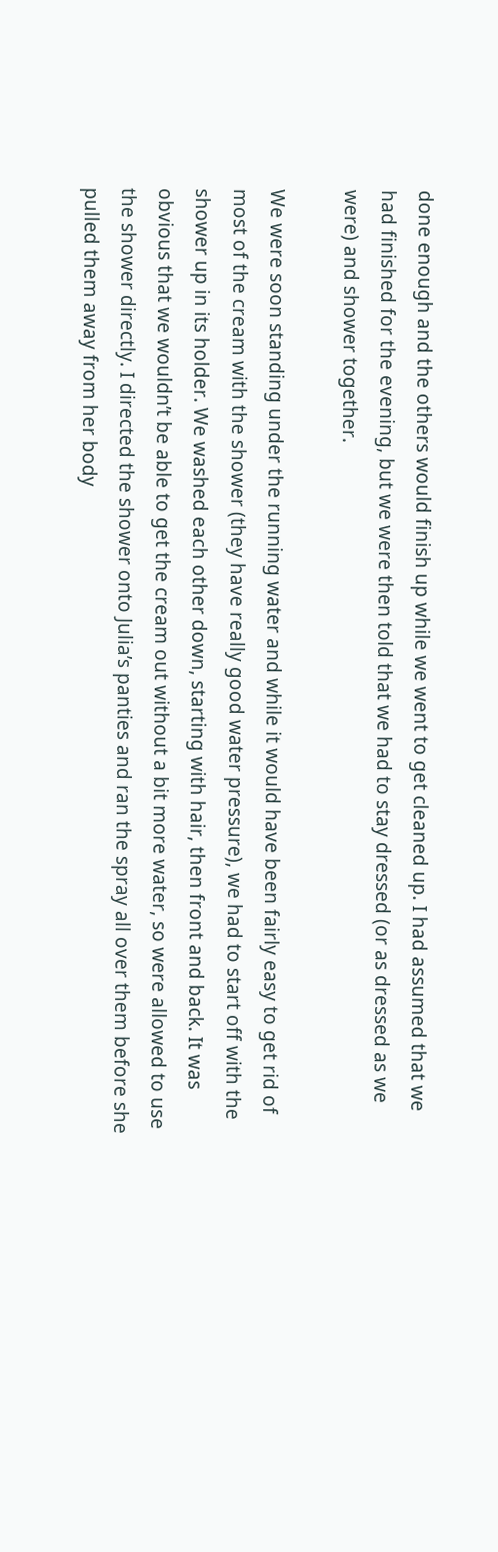done enough and the others would finish up while we went to get cleaned up. I had assumed that we had finished for the evening, but we were then told that we had to stay dressed (or as dressed as we were) and shower together.

We were soon standing under the running water and while it would have been fairly easy to get rid of most of the cream with the shower (they have really good water pressure), we had to start off with the shower up in its holder. We washed each other down, starting with hair, then front and back. It was obvious that we wouldn’t be able to get the cream out without a bit more water, so were allowed to use the shower directly. I directed the shower onto Julia’s panties and ran the spray all over them before she pulled them away from her body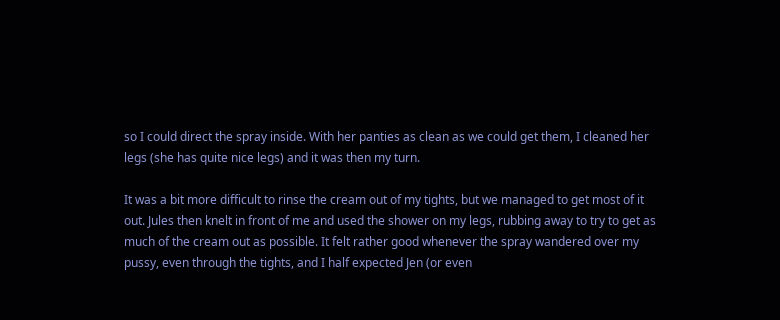so I could direct the spray inside. With her panties as clean as we could get them, I cleaned her legs (she has quite nice legs) and it was then my turn.

It was a bit more difficult to rinse the cream out of my tights, but we managed to get most of it out. Jules then knelt in front of me and used the shower on my legs, rubbing away to try to get as much of the cream out as possible. It felt rather good whenever the spray wandered over my pussy, even through the tights, and I half expected Jen (or even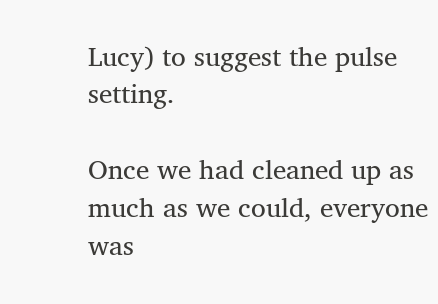Lucy) to suggest the pulse setting.

Once we had cleaned up as much as we could, everyone was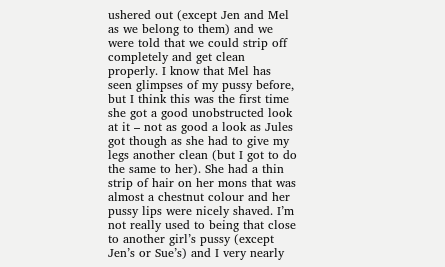ushered out (except Jen and Mel as we belong to them) and we were told that we could strip off completely and get clean properly. I know that Mel has seen glimpses of my pussy before, but I think this was the first time she got a good unobstructed look at it – not as good a look as Jules got though as she had to give my legs another clean (but I got to do the same to her). She had a thin strip of hair on her mons that was almost a chestnut colour and her pussy lips were nicely shaved. I’m not really used to being that close to another girl’s pussy (except Jen’s or Sue’s) and I very nearly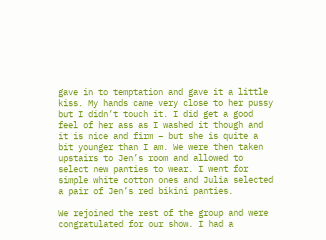gave in to temptation and gave it a little kiss. My hands came very close to her pussy but I didn’t touch it. I did get a good feel of her ass as I washed it though and it is nice and firm – but she is quite a bit younger than I am. We were then taken upstairs to Jen’s room and allowed to select new panties to wear. I went for simple white cotton ones and Julia selected a pair of Jen’s red bikini panties.

We rejoined the rest of the group and were congratulated for our show. I had a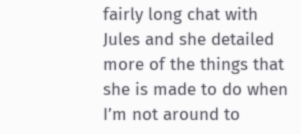fairly long chat with Jules and she detailed more of the things that she is made to do when I’m not around to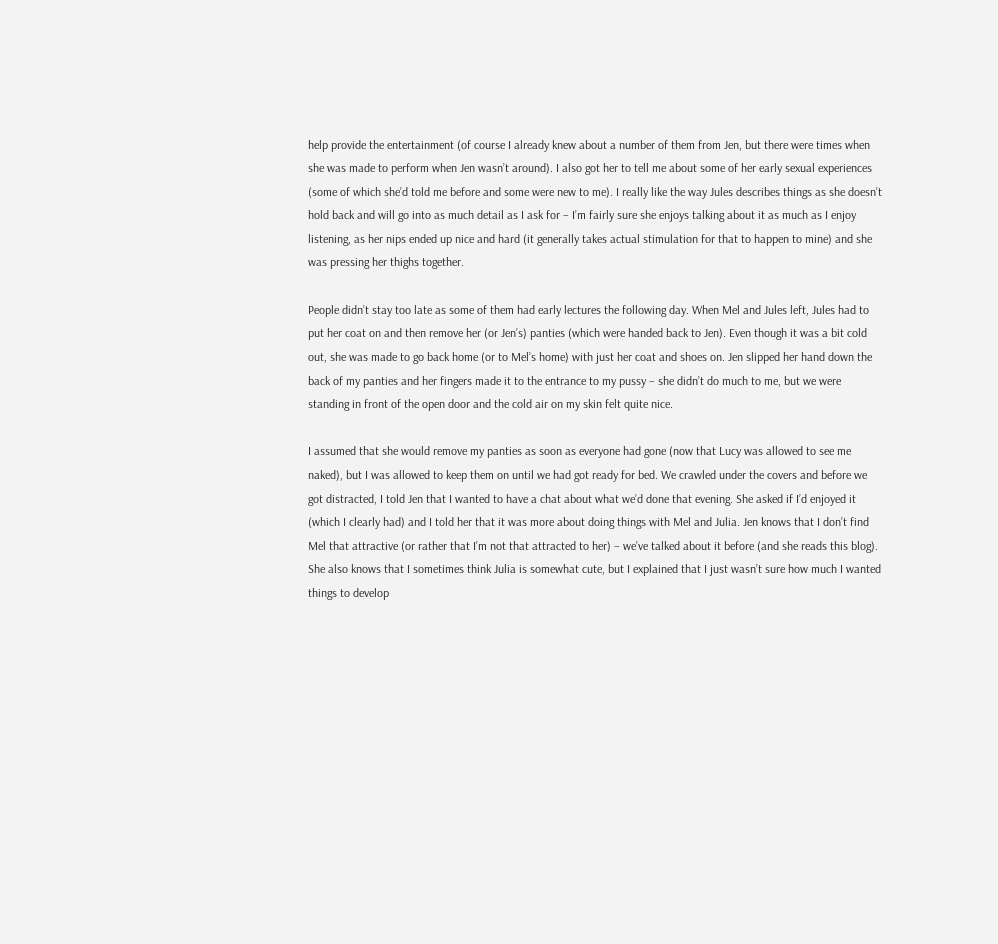help provide the entertainment (of course I already knew about a number of them from Jen, but there were times when she was made to perform when Jen wasn’t around). I also got her to tell me about some of her early sexual experiences (some of which she’d told me before and some were new to me). I really like the way Jules describes things as she doesn’t hold back and will go into as much detail as I ask for – I’m fairly sure she enjoys talking about it as much as I enjoy listening, as her nips ended up nice and hard (it generally takes actual stimulation for that to happen to mine) and she was pressing her thighs together.

People didn’t stay too late as some of them had early lectures the following day. When Mel and Jules left, Jules had to put her coat on and then remove her (or Jen’s) panties (which were handed back to Jen). Even though it was a bit cold out, she was made to go back home (or to Mel’s home) with just her coat and shoes on. Jen slipped her hand down the back of my panties and her fingers made it to the entrance to my pussy – she didn’t do much to me, but we were standing in front of the open door and the cold air on my skin felt quite nice.

I assumed that she would remove my panties as soon as everyone had gone (now that Lucy was allowed to see me naked), but I was allowed to keep them on until we had got ready for bed. We crawled under the covers and before we got distracted, I told Jen that I wanted to have a chat about what we’d done that evening. She asked if I’d enjoyed it (which I clearly had) and I told her that it was more about doing things with Mel and Julia. Jen knows that I don’t find Mel that attractive (or rather that I’m not that attracted to her) – we’ve talked about it before (and she reads this blog). She also knows that I sometimes think Julia is somewhat cute, but I explained that I just wasn’t sure how much I wanted things to develop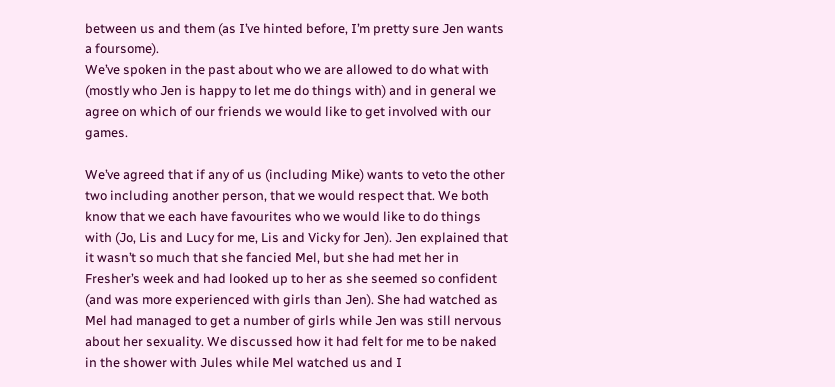between us and them (as I’ve hinted before, I’m pretty sure Jen wants a foursome).
We’ve spoken in the past about who we are allowed to do what with (mostly who Jen is happy to let me do things with) and in general we agree on which of our friends we would like to get involved with our games.

We’ve agreed that if any of us (including Mike) wants to veto the other two including another person, that we would respect that. We both know that we each have favourites who we would like to do things with (Jo, Lis and Lucy for me, Lis and Vicky for Jen). Jen explained that it wasn’t so much that she fancied Mel, but she had met her in Fresher’s week and had looked up to her as she seemed so confident (and was more experienced with girls than Jen). She had watched as Mel had managed to get a number of girls while Jen was still nervous about her sexuality. We discussed how it had felt for me to be naked in the shower with Jules while Mel watched us and I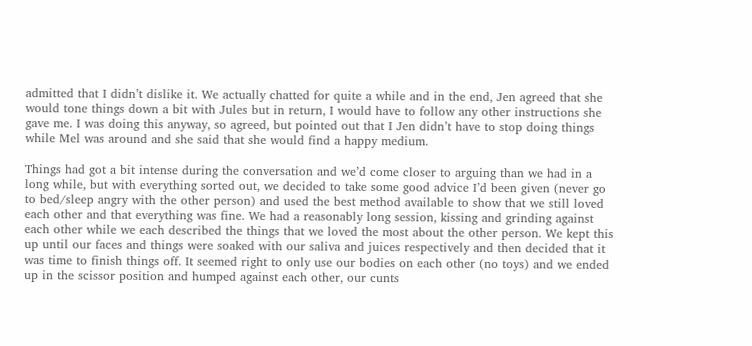admitted that I didn’t dislike it. We actually chatted for quite a while and in the end, Jen agreed that she would tone things down a bit with Jules but in return, I would have to follow any other instructions she gave me. I was doing this anyway, so agreed, but pointed out that I Jen didn’t have to stop doing things while Mel was around and she said that she would find a happy medium.

Things had got a bit intense during the conversation and we’d come closer to arguing than we had in a long while, but with everything sorted out, we decided to take some good advice I’d been given (never go to bed/sleep angry with the other person) and used the best method available to show that we still loved each other and that everything was fine. We had a reasonably long session, kissing and grinding against each other while we each described the things that we loved the most about the other person. We kept this up until our faces and things were soaked with our saliva and juices respectively and then decided that it was time to finish things off. It seemed right to only use our bodies on each other (no toys) and we ended up in the scissor position and humped against each other, our cunts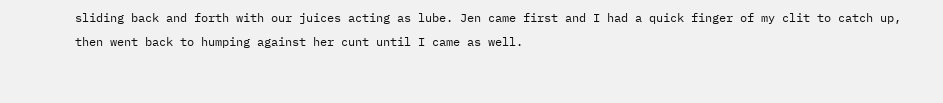sliding back and forth with our juices acting as lube. Jen came first and I had a quick finger of my clit to catch up, then went back to humping against her cunt until I came as well.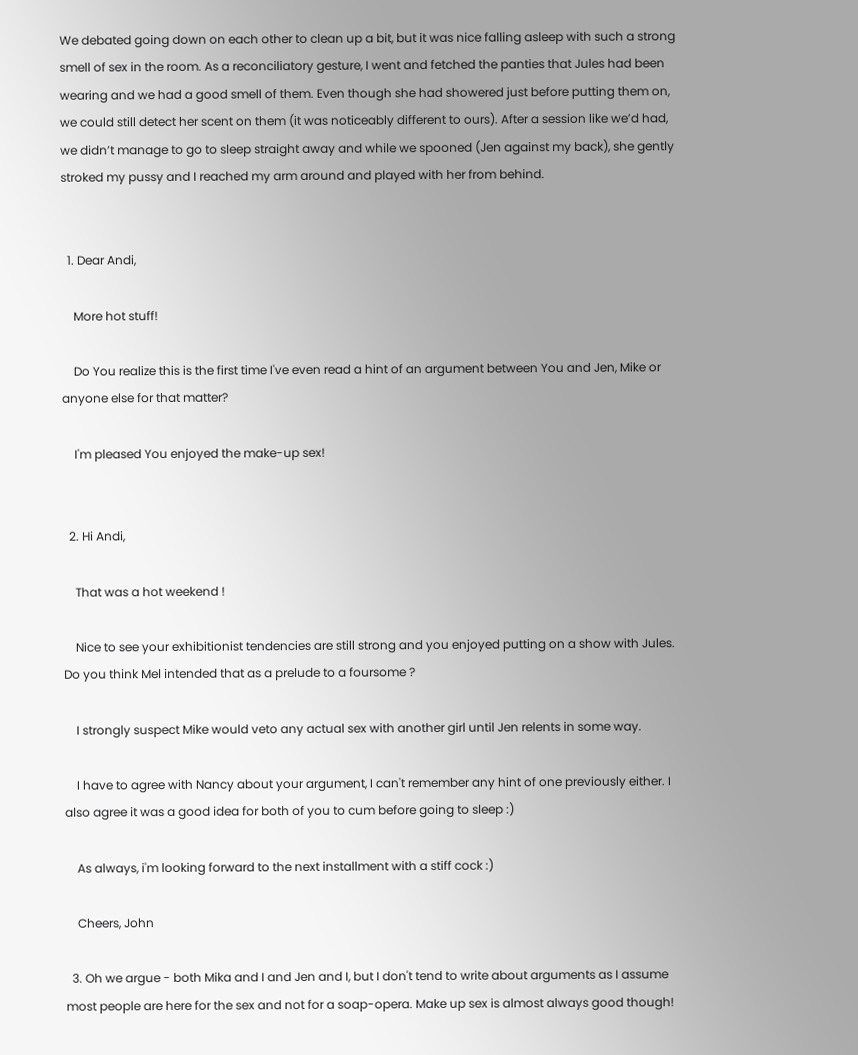We debated going down on each other to clean up a bit, but it was nice falling asleep with such a strong smell of sex in the room. As a reconciliatory gesture, I went and fetched the panties that Jules had been wearing and we had a good smell of them. Even though she had showered just before putting them on, we could still detect her scent on them (it was noticeably different to ours). After a session like we’d had, we didn’t manage to go to sleep straight away and while we spooned (Jen against my back), she gently stroked my pussy and I reached my arm around and played with her from behind.


  1. Dear Andi,

    More hot stuff!

    Do You realize this is the first time I've even read a hint of an argument between You and Jen, Mike or anyone else for that matter?

    I'm pleased You enjoyed the make-up sex!


  2. Hi Andi,

    That was a hot weekend !

    Nice to see your exhibitionist tendencies are still strong and you enjoyed putting on a show with Jules. Do you think Mel intended that as a prelude to a foursome ?

    I strongly suspect Mike would veto any actual sex with another girl until Jen relents in some way.

    I have to agree with Nancy about your argument, I can't remember any hint of one previously either. I also agree it was a good idea for both of you to cum before going to sleep :)

    As always, i'm looking forward to the next installment with a stiff cock :)

    Cheers, John

  3. Oh we argue - both Mika and I and Jen and I, but I don't tend to write about arguments as I assume most people are here for the sex and not for a soap-opera. Make up sex is almost always good though!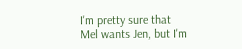I'm pretty sure that Mel wants Jen, but I'm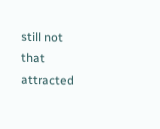still not that attracted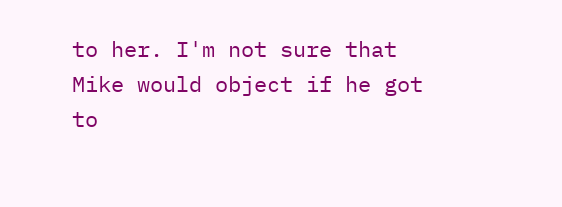to her. I'm not sure that Mike would object if he got to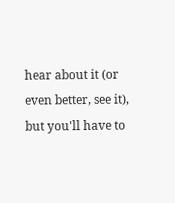hear about it (or even better, see it), but you'll have to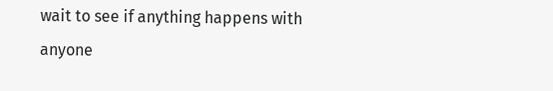wait to see if anything happens with anyone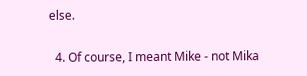else.

  4. Of course, I meant Mike - not Mika